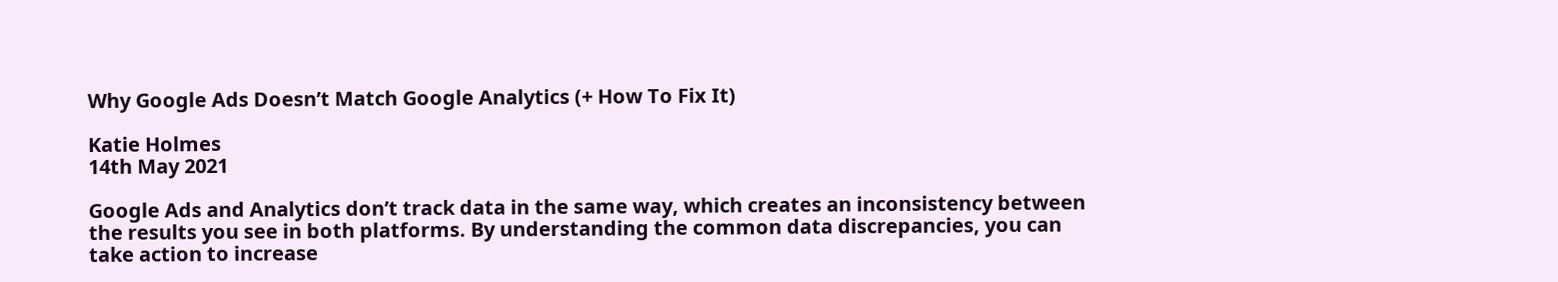Why Google Ads Doesn’t Match Google Analytics (+ How To Fix It)

Katie Holmes
14th May 2021

Google Ads and Analytics don’t track data in the same way, which creates an inconsistency between the results you see in both platforms. By understanding the common data discrepancies, you can take action to increase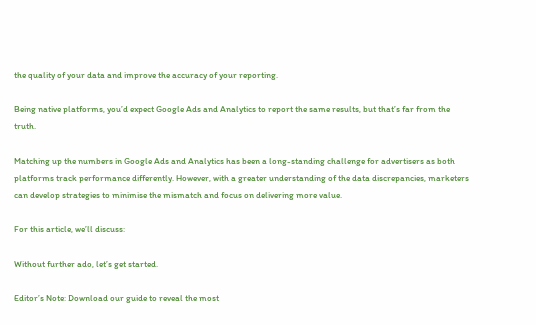the quality of your data and improve the accuracy of your reporting.

Being native platforms, you’d expect Google Ads and Analytics to report the same results, but that’s far from the truth.

Matching up the numbers in Google Ads and Analytics has been a long-standing challenge for advertisers as both platforms track performance differently. However, with a greater understanding of the data discrepancies, marketers can develop strategies to minimise the mismatch and focus on delivering more value.

For this article, we’ll discuss:

Without further ado, let’s get started.

Editor’s Note: Download our guide to reveal the most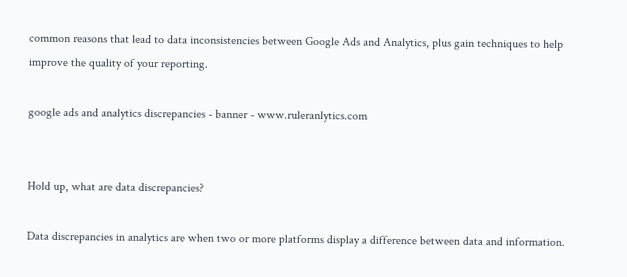common reasons that lead to data inconsistencies between Google Ads and Analytics, plus gain techniques to help improve the quality of your reporting.

google ads and analytics discrepancies - banner - www.ruleranlytics.com


Hold up, what are data discrepancies?

Data discrepancies in analytics are when two or more platforms display a difference between data and information.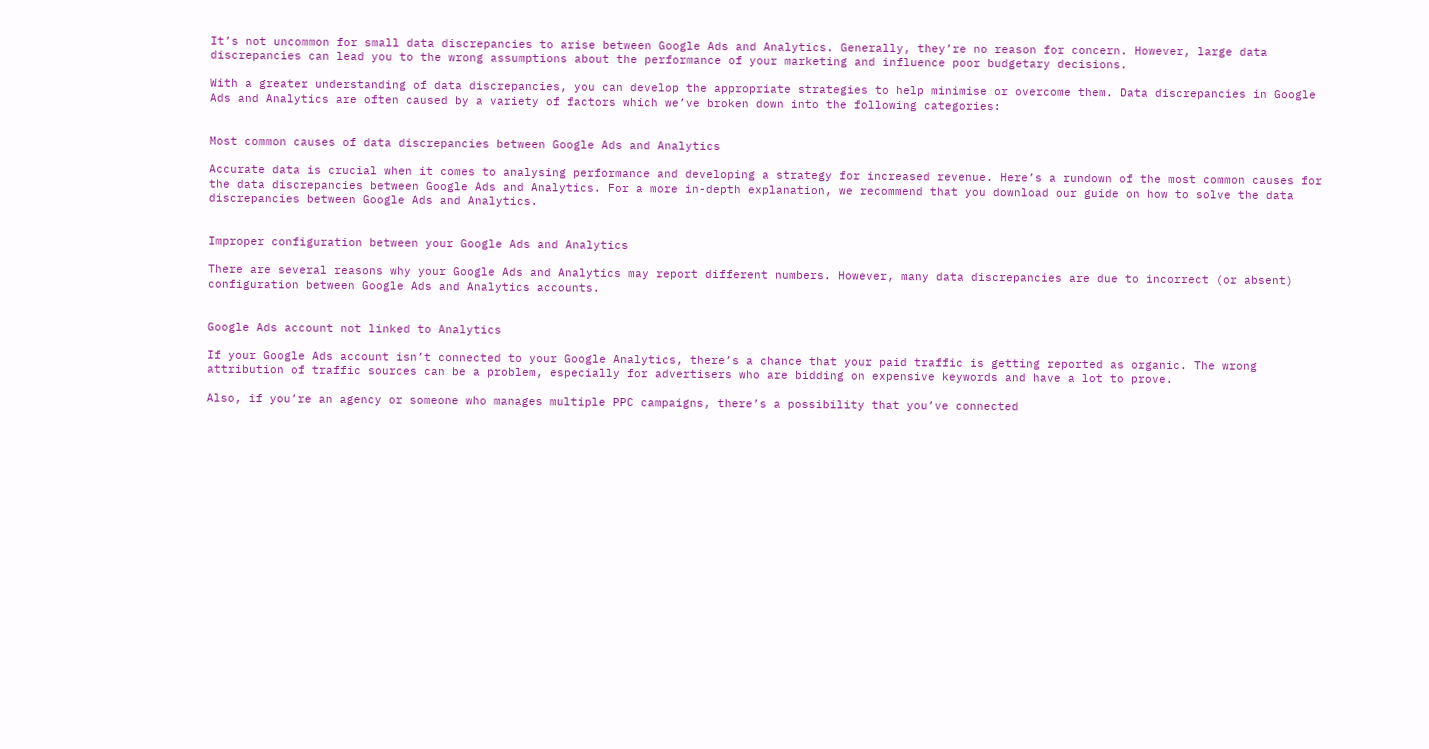It’s not uncommon for small data discrepancies to arise between Google Ads and Analytics. Generally, they’re no reason for concern. However, large data discrepancies can lead you to the wrong assumptions about the performance of your marketing and influence poor budgetary decisions.

With a greater understanding of data discrepancies, you can develop the appropriate strategies to help minimise or overcome them. Data discrepancies in Google Ads and Analytics are often caused by a variety of factors which we’ve broken down into the following categories:


Most common causes of data discrepancies between Google Ads and Analytics

Accurate data is crucial when it comes to analysing performance and developing a strategy for increased revenue. Here’s a rundown of the most common causes for the data discrepancies between Google Ads and Analytics. For a more in-depth explanation, we recommend that you download our guide on how to solve the data discrepancies between Google Ads and Analytics.


Improper configuration between your Google Ads and Analytics

There are several reasons why your Google Ads and Analytics may report different numbers. However, many data discrepancies are due to incorrect (or absent) configuration between Google Ads and Analytics accounts.


Google Ads account not linked to Analytics

If your Google Ads account isn’t connected to your Google Analytics, there’s a chance that your paid traffic is getting reported as organic. The wrong attribution of traffic sources can be a problem, especially for advertisers who are bidding on expensive keywords and have a lot to prove.

Also, if you’re an agency or someone who manages multiple PPC campaigns, there’s a possibility that you’ve connected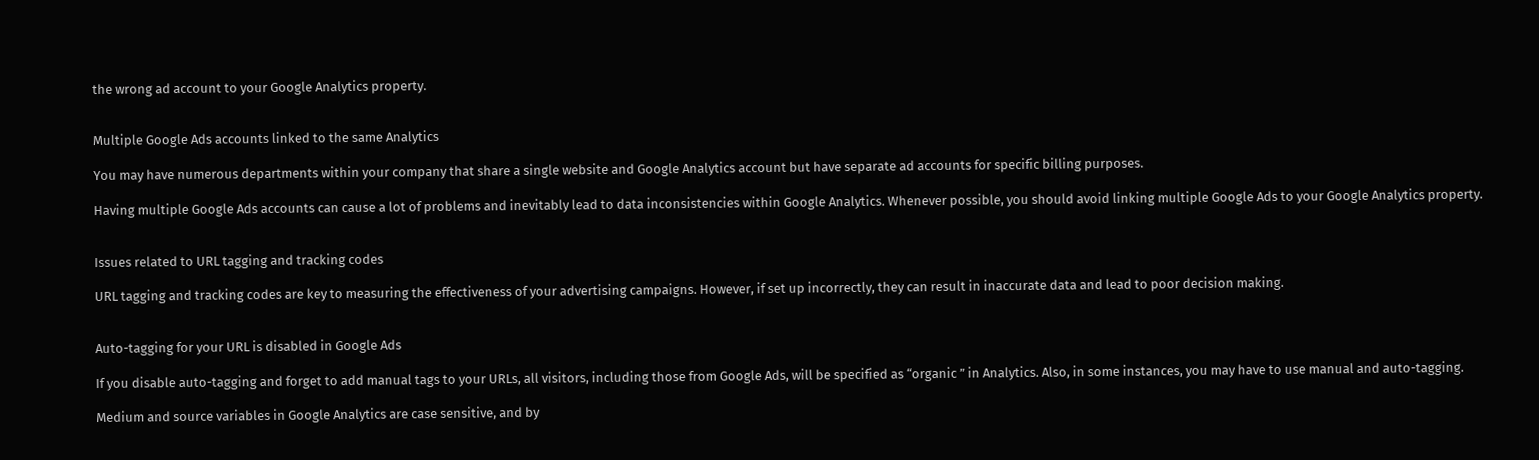the wrong ad account to your Google Analytics property.


Multiple Google Ads accounts linked to the same Analytics

You may have numerous departments within your company that share a single website and Google Analytics account but have separate ad accounts for specific billing purposes.

Having multiple Google Ads accounts can cause a lot of problems and inevitably lead to data inconsistencies within Google Analytics. Whenever possible, you should avoid linking multiple Google Ads to your Google Analytics property.


Issues related to URL tagging and tracking codes

URL tagging and tracking codes are key to measuring the effectiveness of your advertising campaigns. However, if set up incorrectly, they can result in inaccurate data and lead to poor decision making.


Auto-tagging for your URL is disabled in Google Ads

If you disable auto-tagging and forget to add manual tags to your URLs, all visitors, including those from Google Ads, will be specified as “organic ” in Analytics. Also, in some instances, you may have to use manual and auto-tagging.

Medium and source variables in Google Analytics are case sensitive, and by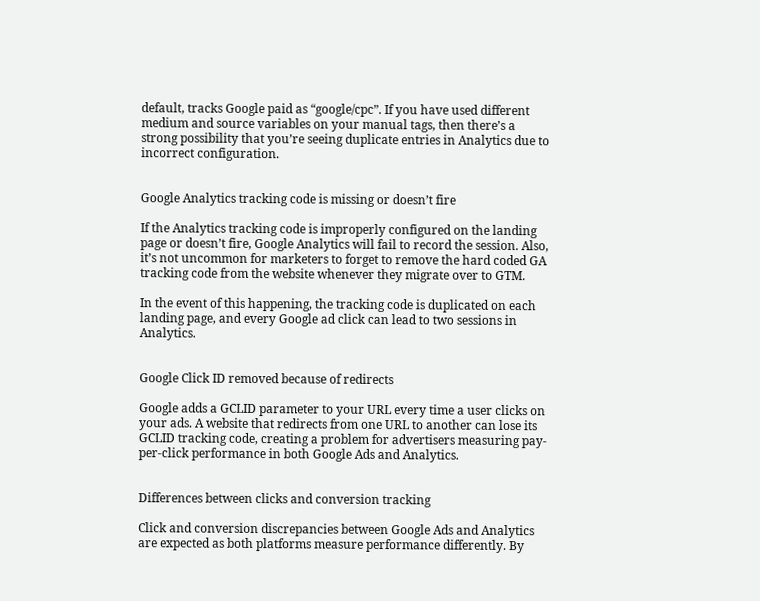default, tracks Google paid as “google/cpc”. If you have used different medium and source variables on your manual tags, then there’s a strong possibility that you’re seeing duplicate entries in Analytics due to incorrect configuration.


Google Analytics tracking code is missing or doesn’t fire

If the Analytics tracking code is improperly configured on the landing page or doesn’t fire, Google Analytics will fail to record the session. Also, it’s not uncommon for marketers to forget to remove the hard coded GA tracking code from the website whenever they migrate over to GTM.

In the event of this happening, the tracking code is duplicated on each landing page, and every Google ad click can lead to two sessions in Analytics.


Google Click ID removed because of redirects

Google adds a GCLID parameter to your URL every time a user clicks on your ads. A website that redirects from one URL to another can lose its GCLID tracking code, creating a problem for advertisers measuring pay-per-click performance in both Google Ads and Analytics.


Differences between clicks and conversion tracking

Click and conversion discrepancies between Google Ads and Analytics are expected as both platforms measure performance differently. By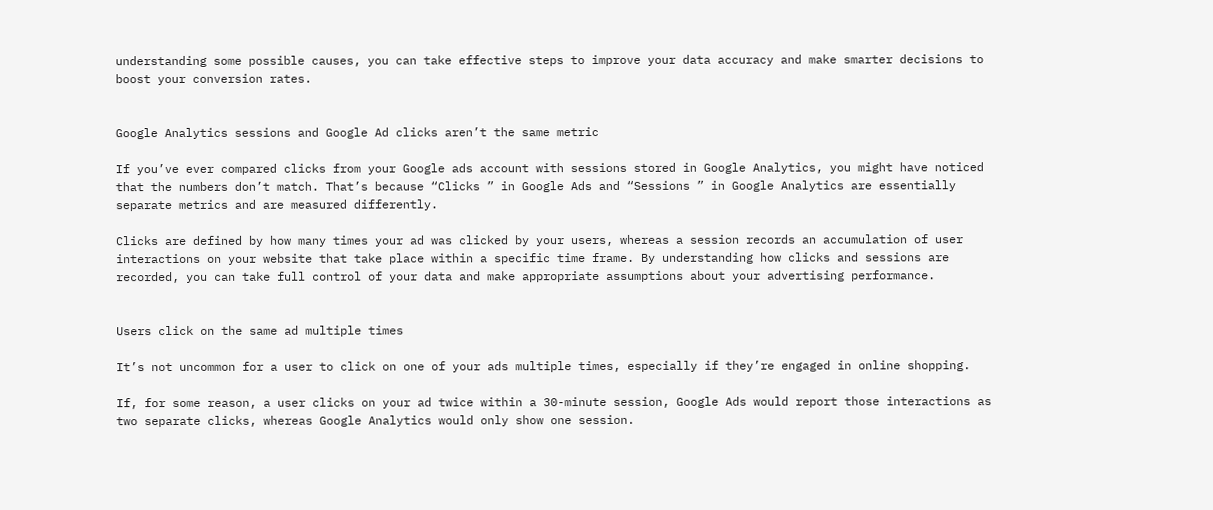understanding some possible causes, you can take effective steps to improve your data accuracy and make smarter decisions to boost your conversion rates.


Google Analytics sessions and Google Ad clicks aren’t the same metric

If you’ve ever compared clicks from your Google ads account with sessions stored in Google Analytics, you might have noticed that the numbers don’t match. That’s because “Clicks ” in Google Ads and “Sessions ” in Google Analytics are essentially separate metrics and are measured differently.

Clicks are defined by how many times your ad was clicked by your users, whereas a session records an accumulation of user interactions on your website that take place within a specific time frame. By understanding how clicks and sessions are recorded, you can take full control of your data and make appropriate assumptions about your advertising performance.


Users click on the same ad multiple times

It’s not uncommon for a user to click on one of your ads multiple times, especially if they’re engaged in online shopping.

If, for some reason, a user clicks on your ad twice within a 30-minute session, Google Ads would report those interactions as two separate clicks, whereas Google Analytics would only show one session.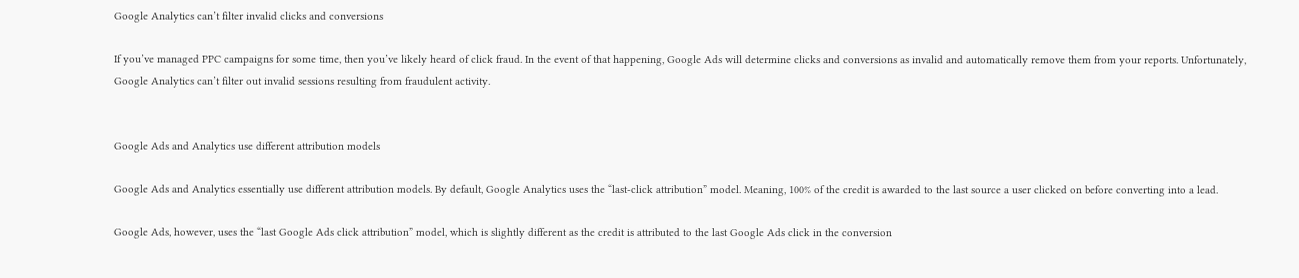Google Analytics can’t filter invalid clicks and conversions

If you’ve managed PPC campaigns for some time, then you’ve likely heard of click fraud. In the event of that happening, Google Ads will determine clicks and conversions as invalid and automatically remove them from your reports. Unfortunately, Google Analytics can’t filter out invalid sessions resulting from fraudulent activity.


Google Ads and Analytics use different attribution models

Google Ads and Analytics essentially use different attribution models. By default, Google Analytics uses the “last-click attribution” model. Meaning, 100% of the credit is awarded to the last source a user clicked on before converting into a lead.

Google Ads, however, uses the “last Google Ads click attribution” model, which is slightly different as the credit is attributed to the last Google Ads click in the conversion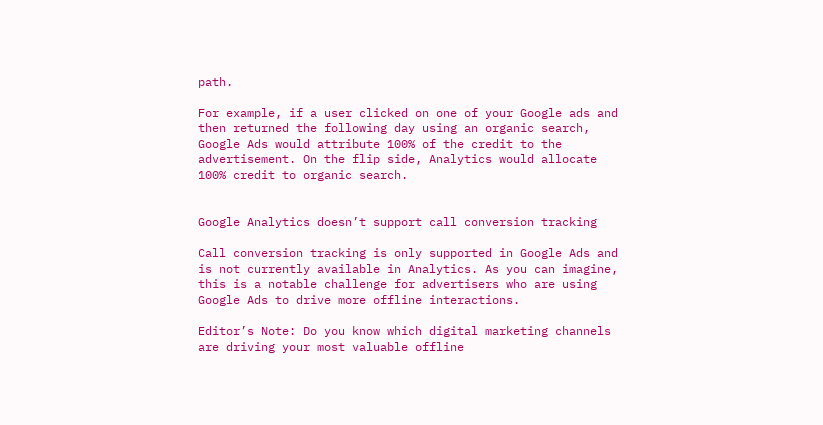path.

For example, if a user clicked on one of your Google ads and then returned the following day using an organic search, Google Ads would attribute 100% of the credit to the advertisement. On the flip side, Analytics would allocate 100% credit to organic search.


Google Analytics doesn’t support call conversion tracking

Call conversion tracking is only supported in Google Ads and is not currently available in Analytics. As you can imagine, this is a notable challenge for advertisers who are using Google Ads to drive more offline interactions.

Editor’s Note: Do you know which digital marketing channels are driving your most valuable offline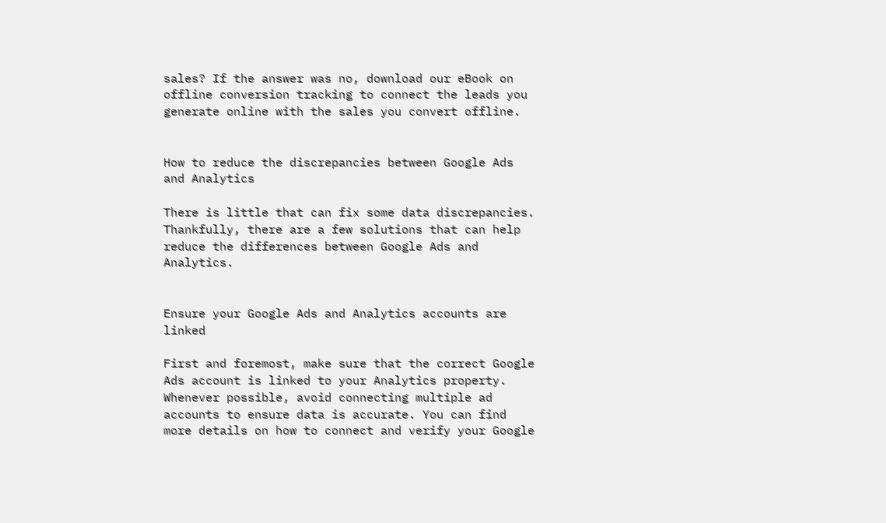sales? If the answer was no, download our eBook on offline conversion tracking to connect the leads you generate online with the sales you convert offline.


How to reduce the discrepancies between Google Ads and Analytics

There is little that can fix some data discrepancies. Thankfully, there are a few solutions that can help reduce the differences between Google Ads and Analytics.


Ensure your Google Ads and Analytics accounts are linked

First and foremost, make sure that the correct Google Ads account is linked to your Analytics property. Whenever possible, avoid connecting multiple ad accounts to ensure data is accurate. You can find more details on how to connect and verify your Google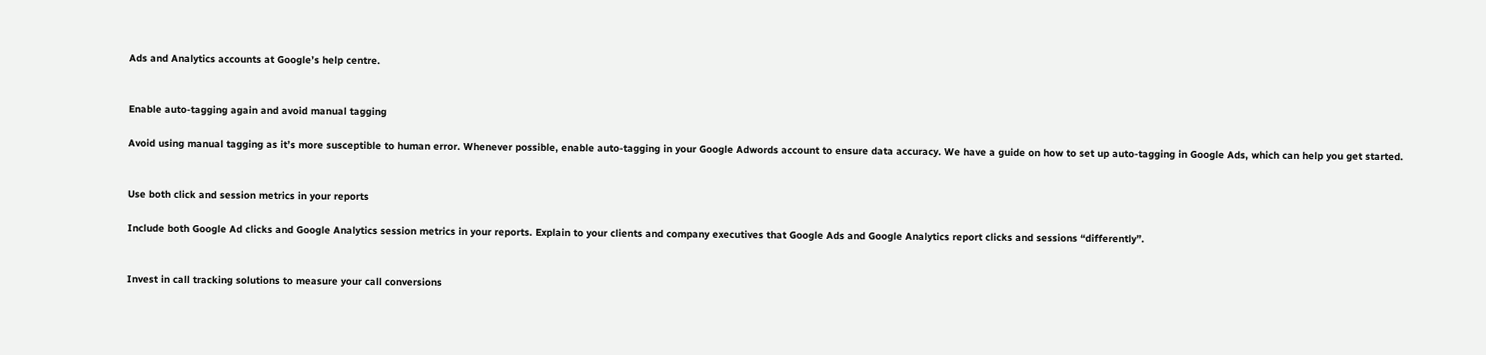Ads and Analytics accounts at Google’s help centre.


Enable auto-tagging again and avoid manual tagging

Avoid using manual tagging as it’s more susceptible to human error. Whenever possible, enable auto-tagging in your Google Adwords account to ensure data accuracy. We have a guide on how to set up auto-tagging in Google Ads, which can help you get started.


Use both click and session metrics in your reports

Include both Google Ad clicks and Google Analytics session metrics in your reports. Explain to your clients and company executives that Google Ads and Google Analytics report clicks and sessions “differently”.


Invest in call tracking solutions to measure your call conversions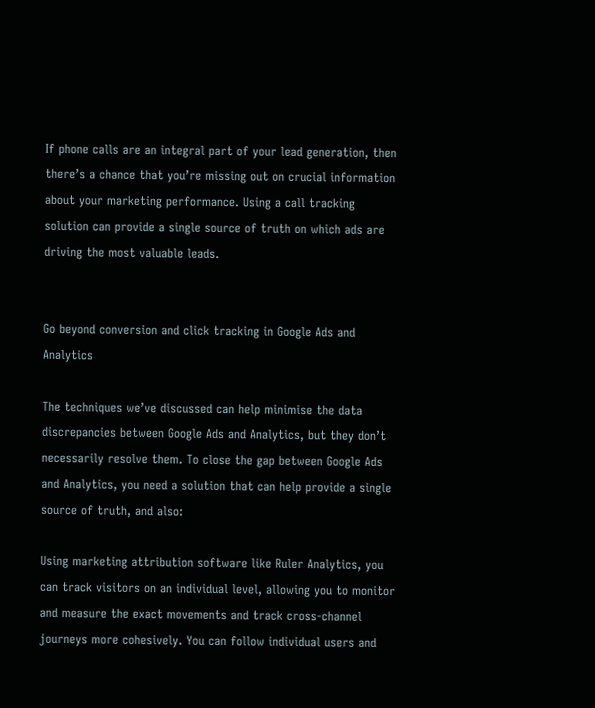If phone calls are an integral part of your lead generation, then there’s a chance that you’re missing out on crucial information about your marketing performance. Using a call tracking solution can provide a single source of truth on which ads are driving the most valuable leads.


Go beyond conversion and click tracking in Google Ads and Analytics

The techniques we’ve discussed can help minimise the data discrepancies between Google Ads and Analytics, but they don’t necessarily resolve them. To close the gap between Google Ads and Analytics, you need a solution that can help provide a single source of truth, and also:

Using marketing attribution software like Ruler Analytics, you can track visitors on an individual level, allowing you to monitor and measure the exact movements and track cross-channel journeys more cohesively. You can follow individual users and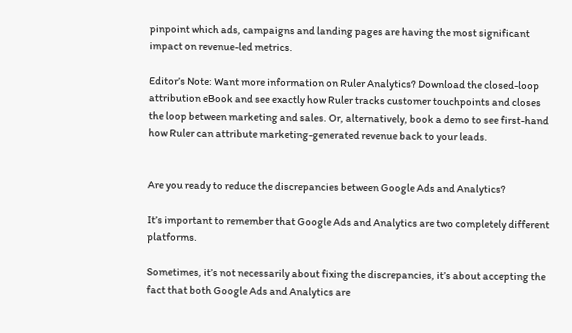pinpoint which ads, campaigns and landing pages are having the most significant impact on revenue-led metrics.

Editor’s Note: Want more information on Ruler Analytics? Download the closed-loop attribution eBook and see exactly how Ruler tracks customer touchpoints and closes the loop between marketing and sales. Or, alternatively, book a demo to see first-hand how Ruler can attribute marketing-generated revenue back to your leads.


Are you ready to reduce the discrepancies between Google Ads and Analytics?

It’s important to remember that Google Ads and Analytics are two completely different platforms.

Sometimes, it’s not necessarily about fixing the discrepancies, it’s about accepting the fact that both Google Ads and Analytics are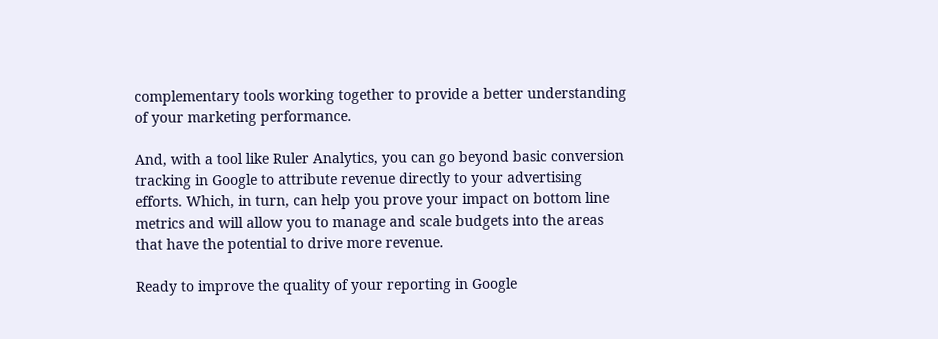complementary tools working together to provide a better understanding of your marketing performance.

And, with a tool like Ruler Analytics, you can go beyond basic conversion tracking in Google to attribute revenue directly to your advertising efforts. Which, in turn, can help you prove your impact on bottom line metrics and will allow you to manage and scale budgets into the areas that have the potential to drive more revenue.

Ready to improve the quality of your reporting in Google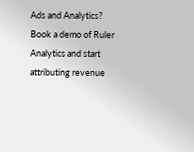Ads and Analytics? Book a demo of Ruler Analytics and start attributing revenue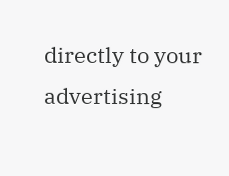directly to your advertising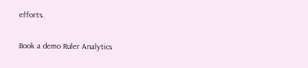efforts.

Book a demo Ruler Analytics